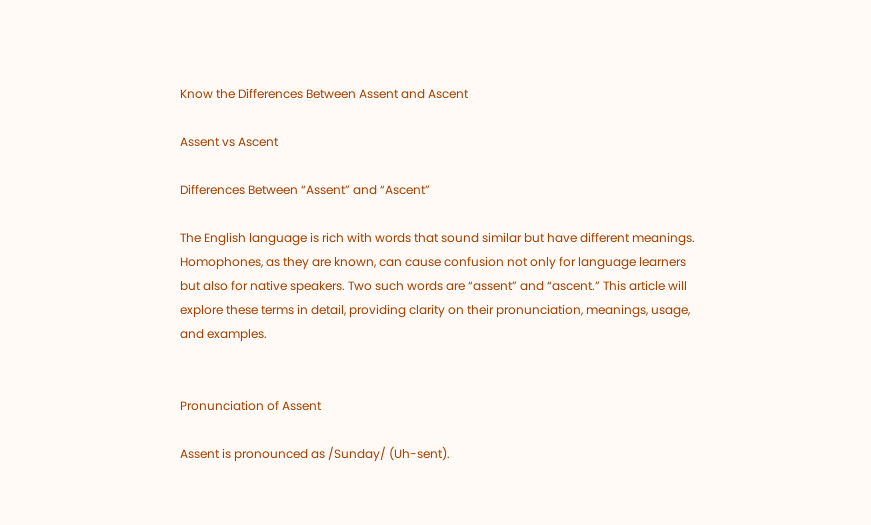Know the Differences Between Assent and Ascent

Assent vs Ascent

Differences Between “Assent” and “Ascent”

The English language is rich with words that sound similar but have different meanings. Homophones, as they are known, can cause confusion not only for language learners but also for native speakers. Two such words are “assent” and “ascent.” This article will explore these terms in detail, providing clarity on their pronunciation, meanings, usage, and examples.


Pronunciation of Assent

Assent is pronounced as /Sunday/ (Uh-sent).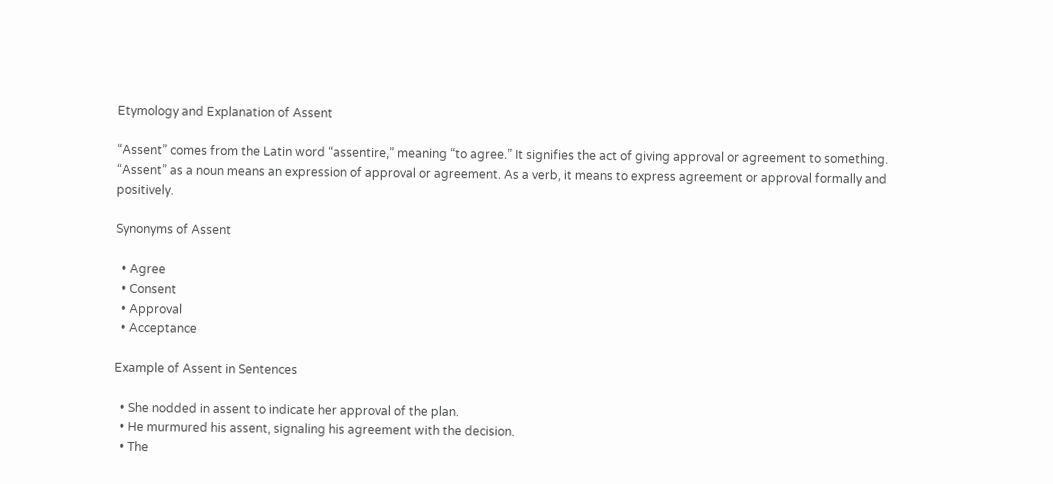Etymology and Explanation of Assent

“Assent” comes from the Latin word “assentire,” meaning “to agree.” It signifies the act of giving approval or agreement to something. “Assent” as a noun means an expression of approval or agreement. As a verb, it means to express agreement or approval formally and positively.

Synonyms of Assent

  • Agree
  • Consent
  • Approval
  • Acceptance

Example of Assent in Sentences

  • She nodded in assent to indicate her approval of the plan.
  • He murmured his assent, signaling his agreement with the decision.
  • The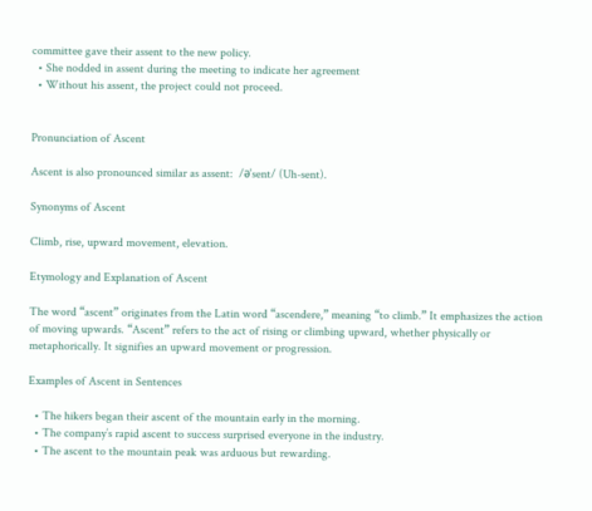committee gave their assent to the new policy.
  • She nodded in assent during the meeting to indicate her agreement
  • Without his assent, the project could not proceed.


Pronunciation of Ascent

Ascent is also pronounced similar as assent:  /əˈsent/ (Uh-sent).

Synonyms of Ascent

Climb, rise, upward movement, elevation.

Etymology and Explanation of Ascent

The word “ascent” originates from the Latin word “ascendere,” meaning “to climb.” It emphasizes the action of moving upwards. “Ascent” refers to the act of rising or climbing upward, whether physically or metaphorically. It signifies an upward movement or progression.

Examples of Ascent in Sentences

  • The hikers began their ascent of the mountain early in the morning.
  • The company’s rapid ascent to success surprised everyone in the industry.
  • The ascent to the mountain peak was arduous but rewarding.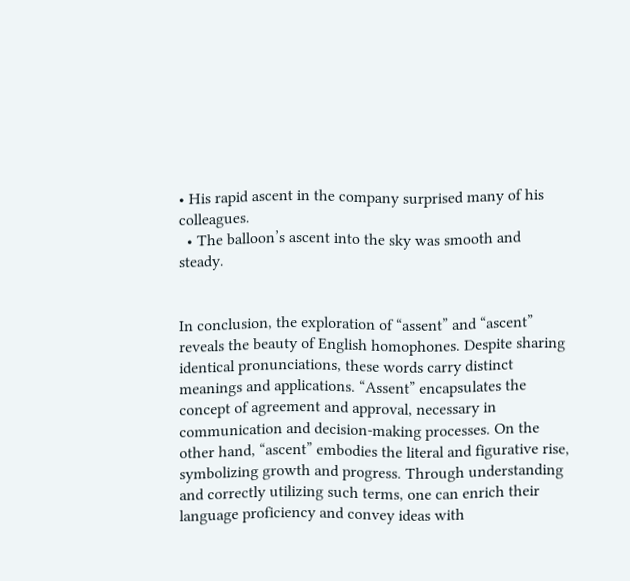• His rapid ascent in the company surprised many of his colleagues.
  • The balloon’s ascent into the sky was smooth and steady.


In conclusion, the exploration of “assent” and “ascent” reveals the beauty of English homophones. Despite sharing identical pronunciations, these words carry distinct meanings and applications. “Assent” encapsulates the concept of agreement and approval, necessary in communication and decision-making processes. On the other hand, “ascent” embodies the literal and figurative rise, symbolizing growth and progress. Through understanding and correctly utilizing such terms, one can enrich their language proficiency and convey ideas with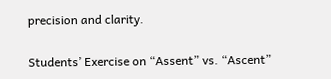precision and clarity.

Students’ Exercise on “Assent” vs. “Ascent”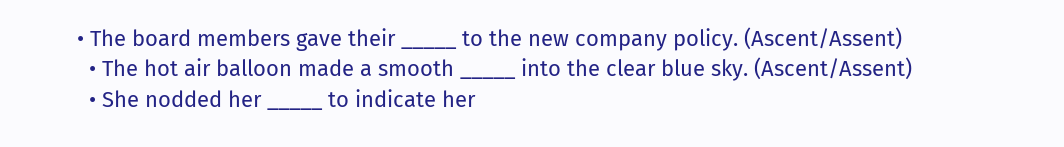• The board members gave their _____ to the new company policy. (Ascent/Assent)
  • The hot air balloon made a smooth _____ into the clear blue sky. (Ascent/Assent)
  • She nodded her _____ to indicate her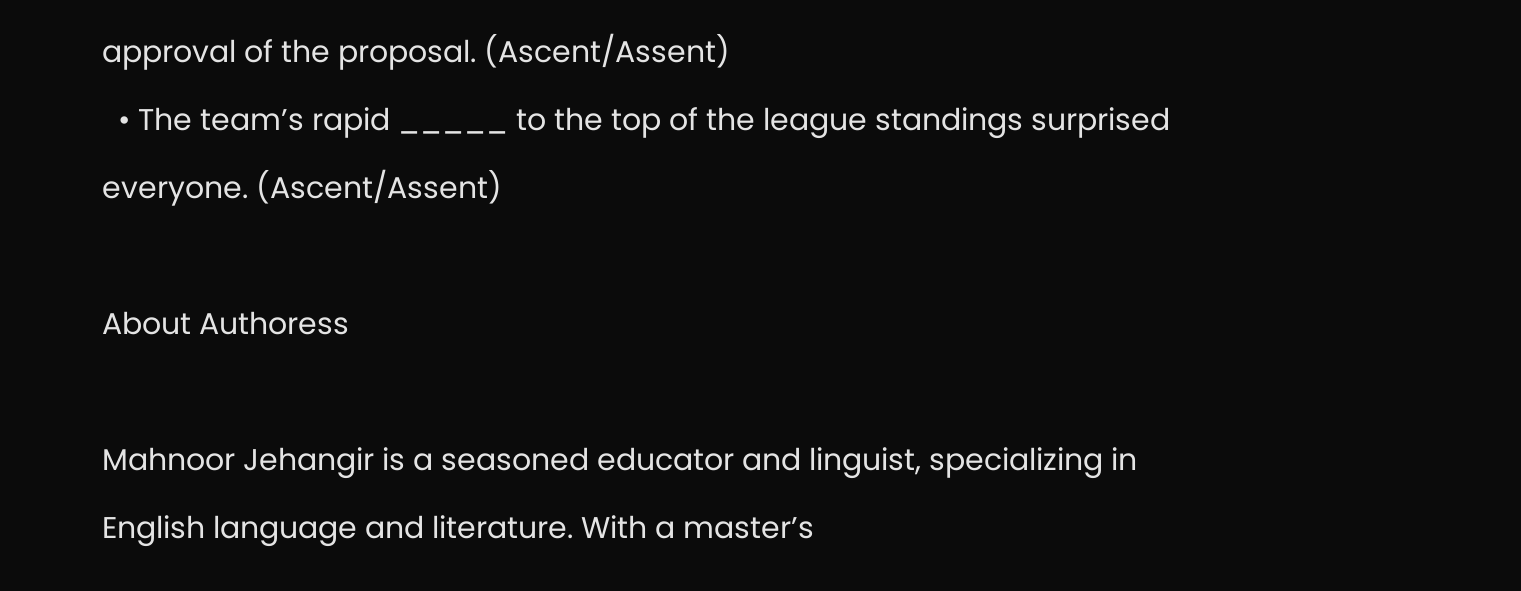approval of the proposal. (Ascent/Assent)
  • The team’s rapid _____ to the top of the league standings surprised everyone. (Ascent/Assent)

About Authoress

Mahnoor Jehangir is a seasoned educator and linguist, specializing in English language and literature. With a master’s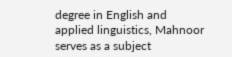degree in English and applied linguistics, Mahnoor serves as a subject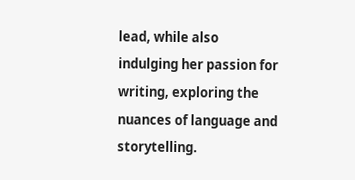lead, while also indulging her passion for writing, exploring the nuances of language and storytelling.